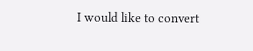I would like to convert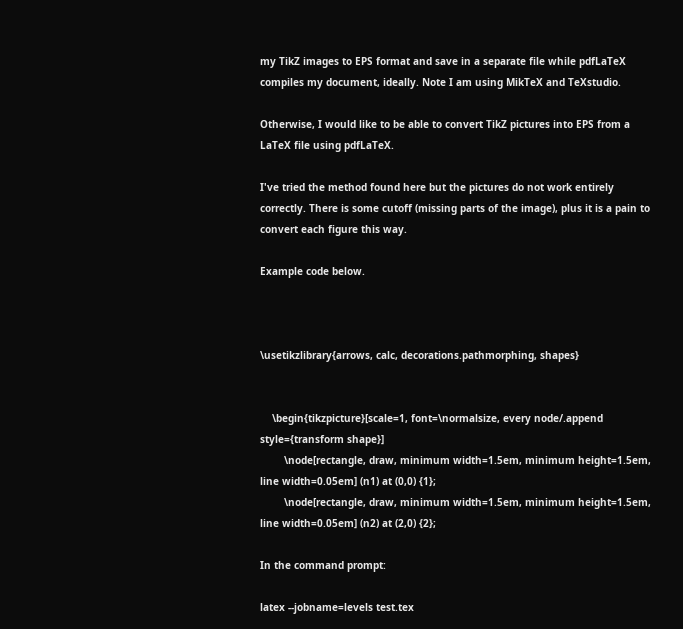my TikZ images to EPS format and save in a separate file while pdfLaTeX compiles my document, ideally. Note I am using MikTeX and TeXstudio.

Otherwise, I would like to be able to convert TikZ pictures into EPS from a LaTeX file using pdfLaTeX.

I've tried the method found here but the pictures do not work entirely correctly. There is some cutoff (missing parts of the image), plus it is a pain to convert each figure this way.

Example code below.



\usetikzlibrary{arrows, calc, decorations.pathmorphing, shapes}


    \begin{tikzpicture}[scale=1, font=\normalsize, every node/.append style={transform shape}]
        \node[rectangle, draw, minimum width=1.5em, minimum height=1.5em, line width=0.05em] (n1) at (0,0) {1};
        \node[rectangle, draw, minimum width=1.5em, minimum height=1.5em, line width=0.05em] (n2) at (2,0) {2};

In the command prompt:

latex --jobname=levels test.tex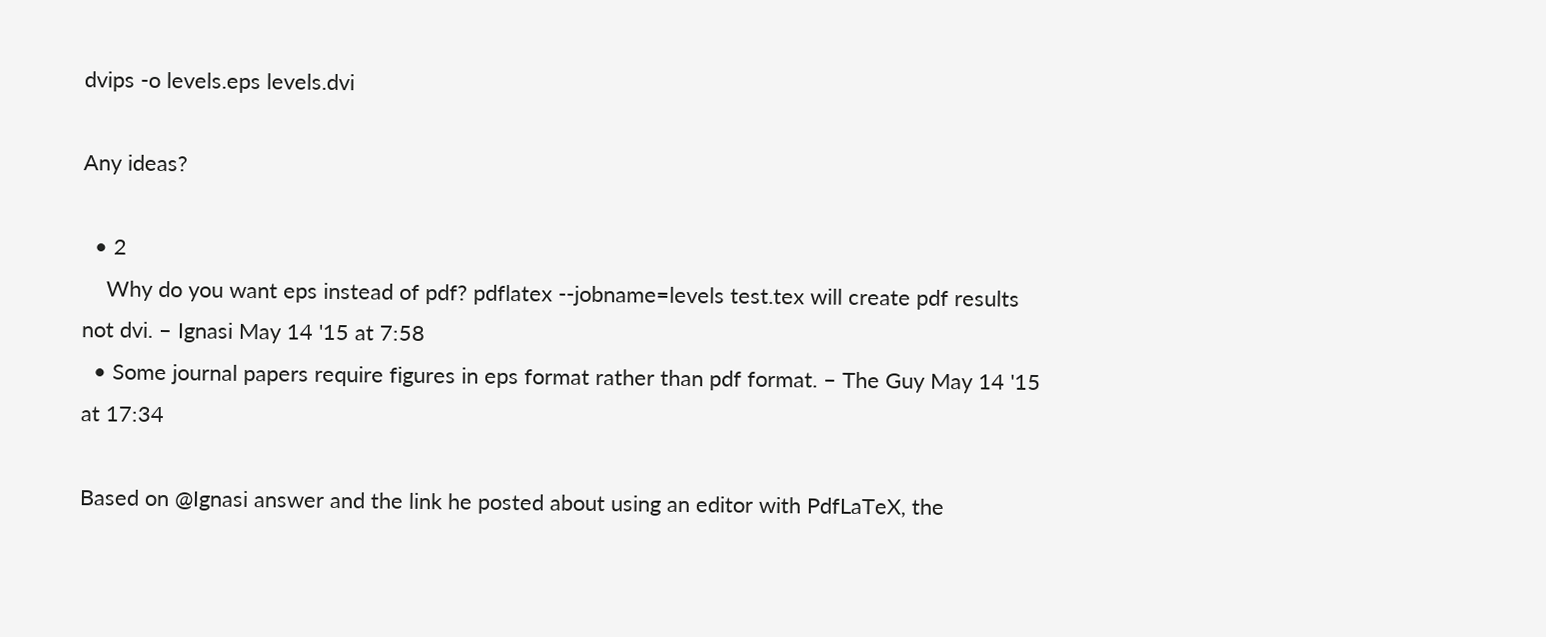dvips -o levels.eps levels.dvi

Any ideas?

  • 2
    Why do you want eps instead of pdf? pdflatex --jobname=levels test.tex will create pdf results not dvi. – Ignasi May 14 '15 at 7:58
  • Some journal papers require figures in eps format rather than pdf format. – The Guy May 14 '15 at 17:34

Based on @Ignasi answer and the link he posted about using an editor with PdfLaTeX, the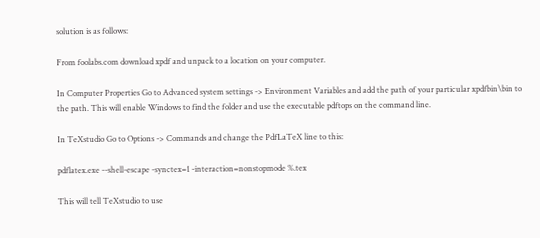solution is as follows:

From foolabs.com download xpdf and unpack to a location on your computer.

In Computer Properties Go to Advanced system settings -> Environment Variables and add the path of your particular xpdfbin\bin to the path. This will enable Windows to find the folder and use the executable pdftops on the command line.

In TeXstudio Go to Options -> Commands and change the PdfLaTeX line to this:

pdflatex.exe --shell-escape -synctex=1 -interaction=nonstopmode %.tex

This will tell TeXstudio to use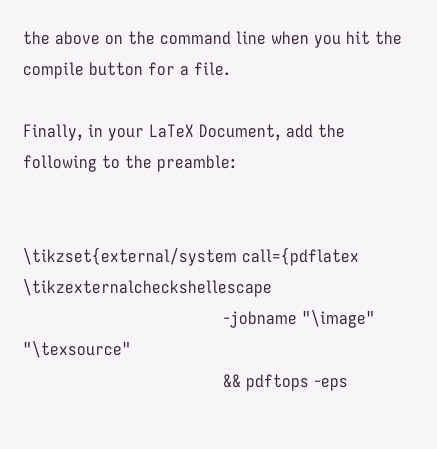the above on the command line when you hit the compile button for a file.

Finally, in your LaTeX Document, add the following to the preamble:


\tikzset{external/system call={pdflatex \tikzexternalcheckshellescape
                                        -jobname "\image" "\texsource"
                                        && pdftops -eps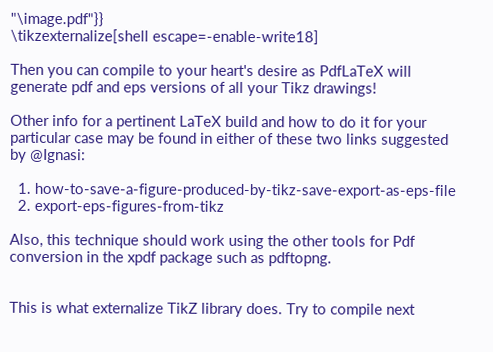"\image.pdf"}}
\tikzexternalize[shell escape=-enable-write18]

Then you can compile to your heart's desire as PdfLaTeX will generate pdf and eps versions of all your Tikz drawings!

Other info for a pertinent LaTeX build and how to do it for your particular case may be found in either of these two links suggested by @Ignasi:

  1. how-to-save-a-figure-produced-by-tikz-save-export-as-eps-file
  2. export-eps-figures-from-tikz

Also, this technique should work using the other tools for Pdf conversion in the xpdf package such as pdftopng.


This is what externalize TikZ library does. Try to compile next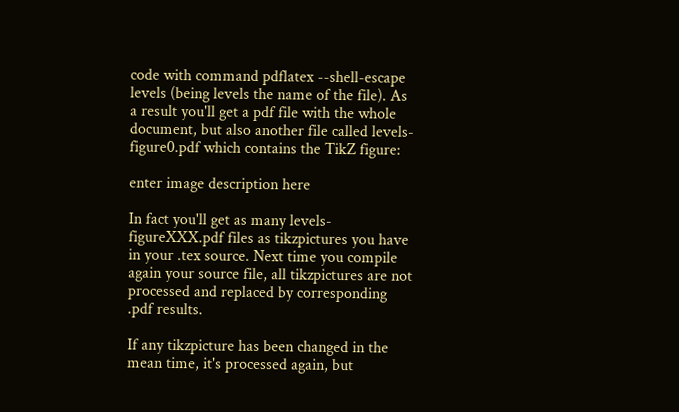code with command pdflatex --shell-escape levels (being levels the name of the file). As a result you'll get a pdf file with the whole document, but also another file called levels-figure0.pdf which contains the TikZ figure:

enter image description here

In fact you'll get as many levels-figureXXX.pdf files as tikzpictures you have in your .tex source. Next time you compile again your source file, all tikzpictures are not processed and replaced by corresponding .pdf results.

If any tikzpicture has been changed in the mean time, it's processed again, but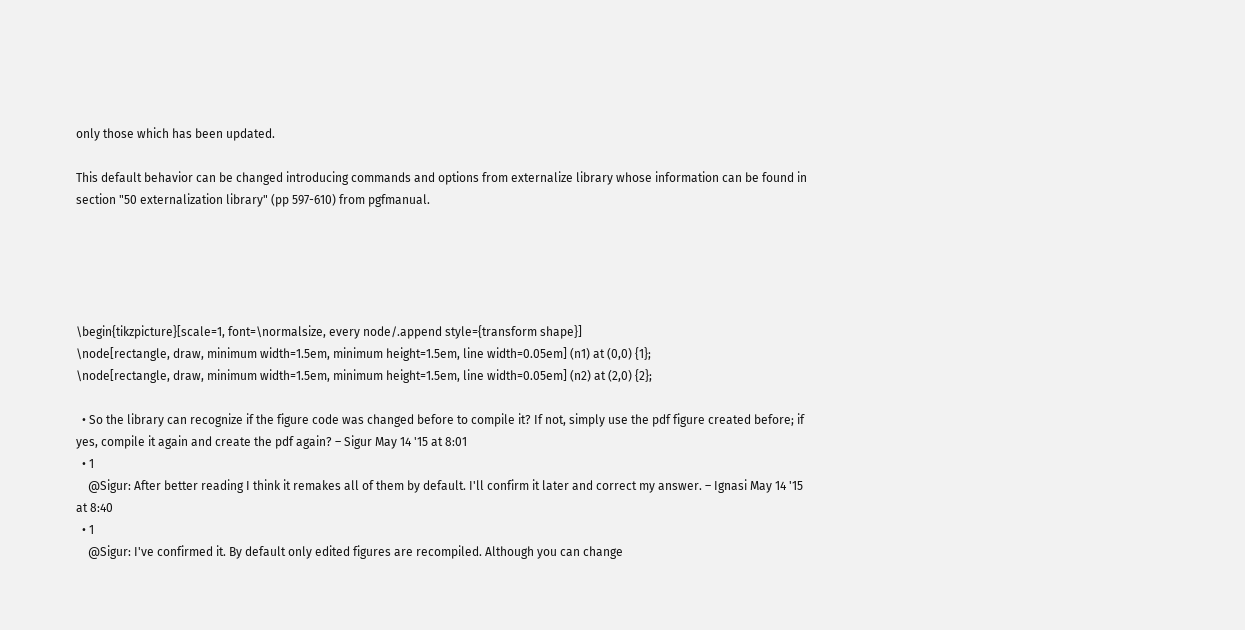only those which has been updated.

This default behavior can be changed introducing commands and options from externalize library whose information can be found in section "50 externalization library" (pp 597-610) from pgfmanual.





\begin{tikzpicture}[scale=1, font=\normalsize, every node/.append style={transform shape}]
\node[rectangle, draw, minimum width=1.5em, minimum height=1.5em, line width=0.05em] (n1) at (0,0) {1};
\node[rectangle, draw, minimum width=1.5em, minimum height=1.5em, line width=0.05em] (n2) at (2,0) {2};

  • So the library can recognize if the figure code was changed before to compile it? If not, simply use the pdf figure created before; if yes, compile it again and create the pdf again? – Sigur May 14 '15 at 8:01
  • 1
    @Sigur: After better reading I think it remakes all of them by default. I'll confirm it later and correct my answer. – Ignasi May 14 '15 at 8:40
  • 1
    @Sigur: I've confirmed it. By default only edited figures are recompiled. Although you can change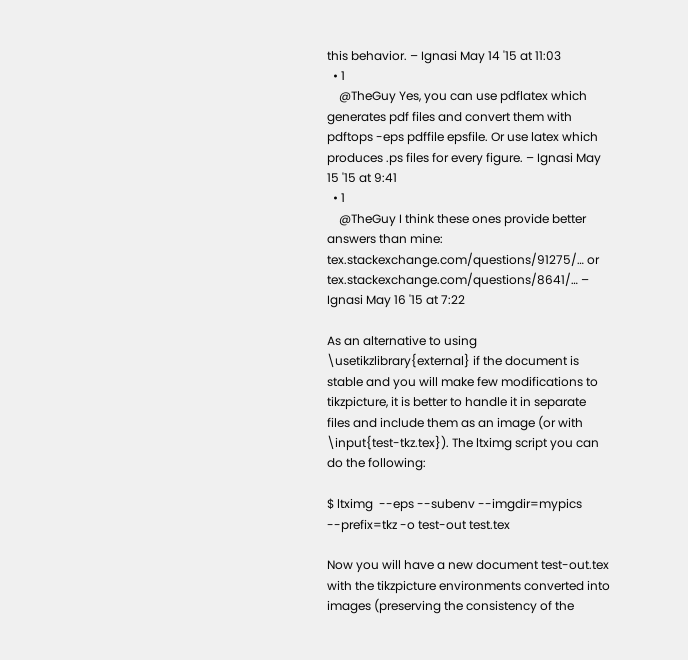this behavior. – Ignasi May 14 '15 at 11:03
  • 1
    @TheGuy Yes, you can use pdflatex which generates pdf files and convert them with pdftops -eps pdffile epsfile. Or use latex which produces .ps files for every figure. – Ignasi May 15 '15 at 9:41
  • 1
    @TheGuy I think these ones provide better answers than mine: tex.stackexchange.com/questions/91275/… or tex.stackexchange.com/questions/8641/… – Ignasi May 16 '15 at 7:22

As an alternative to using \usetikzlibrary{external} if the document is stable and you will make few modifications to tikzpicture, it is better to handle it in separate files and include them as an image (or with \input{test-tkz.tex}). The ltximg script you can do the following:

$ ltximg  --eps --subenv --imgdir=mypics --prefix=tkz -o test-out test.tex

Now you will have a new document test-out.tex with the tikzpicture environments converted into images (preserving the consistency of the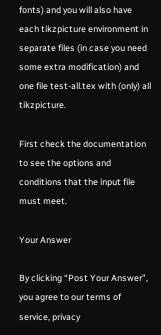fonts) and you will also have each tikzpicture environment in separate files (in case you need some extra modification) and one file test-all.tex with (only) all tikzpicture.

First check the documentation to see the options and conditions that the input file must meet.

Your Answer

By clicking “Post Your Answer”, you agree to our terms of service, privacy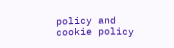policy and cookie policy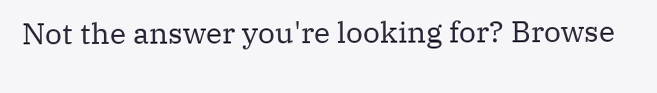Not the answer you're looking for? Browse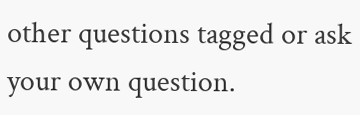other questions tagged or ask your own question.